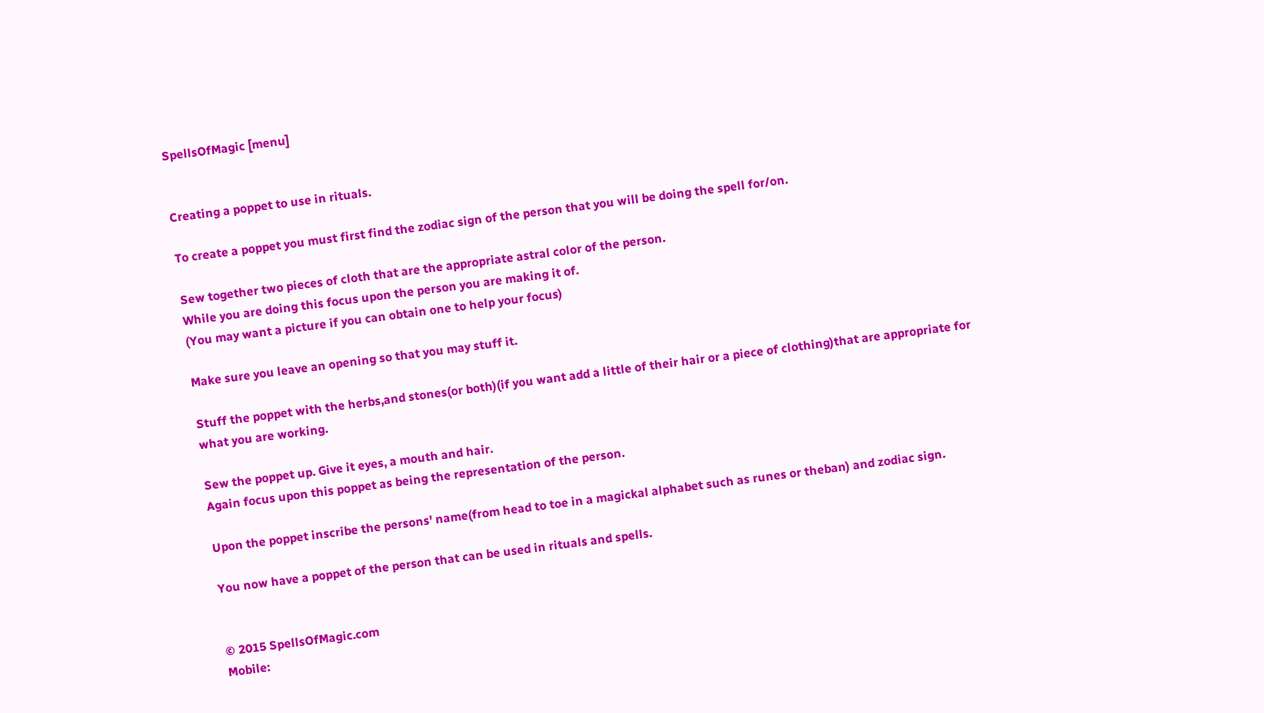SpellsOfMagic [menu]


Creating a poppet to use in rituals.

To create a poppet you must first find the zodiac sign of the person that you will be doing the spell for/on.

Sew together two pieces of cloth that are the appropriate astral color of the person.
While you are doing this focus upon the person you are making it of.
(You may want a picture if you can obtain one to help your focus)

Make sure you leave an opening so that you may stuff it.

Stuff the poppet with the herbs,and stones(or both)(if you want add a little of their hair or a piece of clothing)that are appropriate for
what you are working.

Sew the poppet up. Give it eyes, a mouth and hair.
Again focus upon this poppet as being the representation of the person.

Upon the poppet inscribe the persons' name(from head to toe in a magickal alphabet such as runes or theban) and zodiac sign.

You now have a poppet of the person that can be used in rituals and spells.


© 2015 SpellsOfMagic.com
Mobile: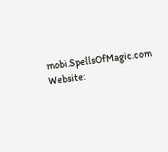mobi.SpellsOfMagic.com
Website: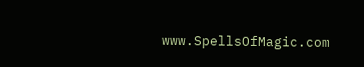www.SpellsOfMagic.com